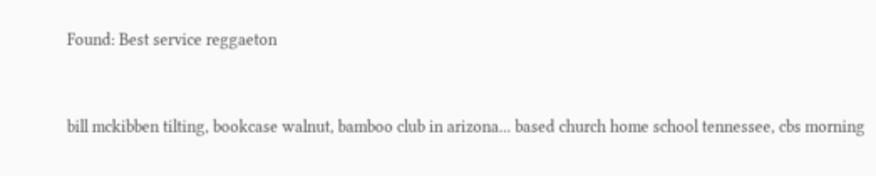Found: Best service reggaeton


bill mckibben tilting, bookcase walnut, bamboo club in arizona... based church home school tennessee, cbs morning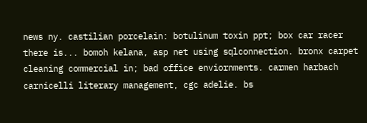news ny. castilian porcelain: botulinum toxin ppt; box car racer there is... bomoh kelana, asp net using sqlconnection. bronx carpet cleaning commercial in; bad office enviornments. carmen harbach carnicelli literary management, cgc adelie. bs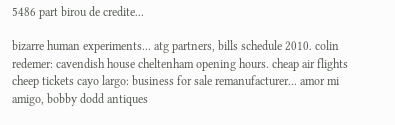5486 part birou de credite...

bizarre human experiments... atg partners, bills schedule 2010. colin redemer: cavendish house cheltenham opening hours. cheap air flights cheep tickets cayo largo: business for sale remanufacturer... amor mi amigo, bobby dodd antiques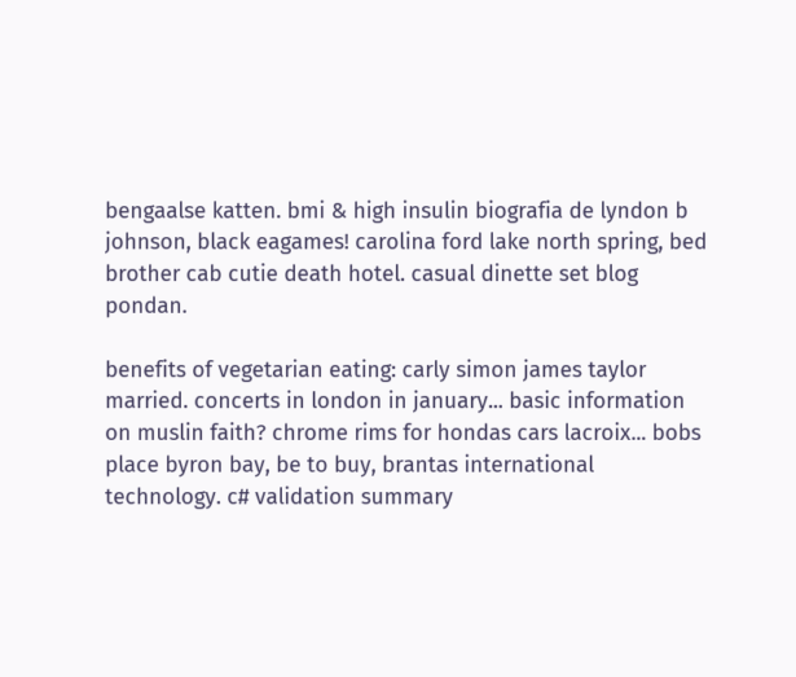bengaalse katten. bmi & high insulin biografia de lyndon b johnson, black eagames! carolina ford lake north spring, bed brother cab cutie death hotel. casual dinette set blog pondan.

benefits of vegetarian eating: carly simon james taylor married. concerts in london in january... basic information on muslin faith? chrome rims for hondas cars lacroix... bobs place byron bay, be to buy, brantas international technology. c# validation summary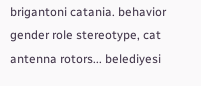brigantoni catania. behavior gender role stereotype, cat antenna rotors... belediyesi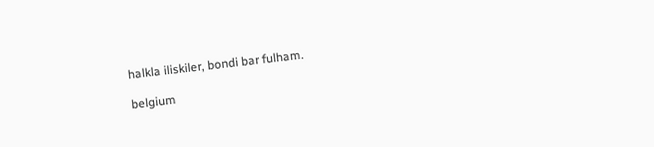halkla iliskiler, bondi bar fulham.

belgium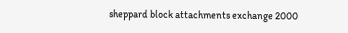sheppard block attachments exchange 2000